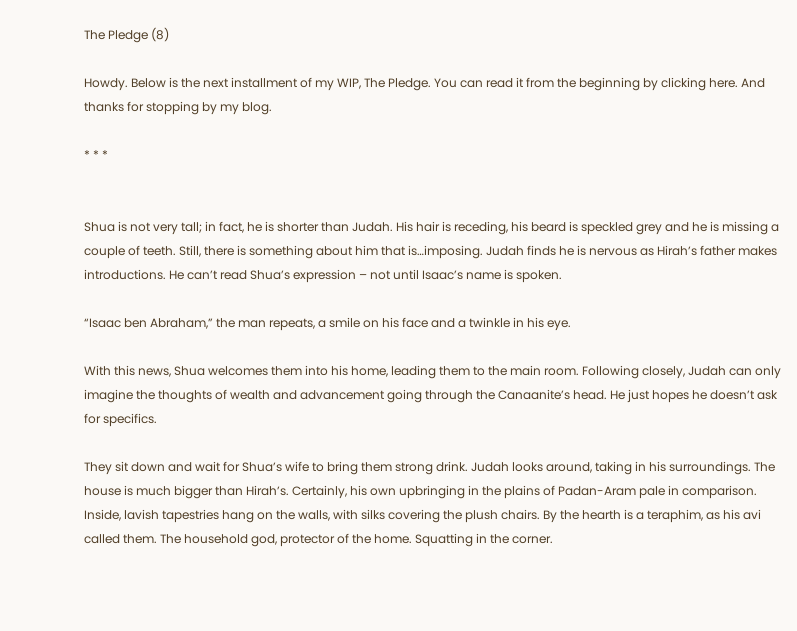The Pledge (8)

Howdy. Below is the next installment of my WIP, The Pledge. You can read it from the beginning by clicking here. And thanks for stopping by my blog.

* * *


Shua is not very tall; in fact, he is shorter than Judah. His hair is receding, his beard is speckled grey and he is missing a couple of teeth. Still, there is something about him that is…imposing. Judah finds he is nervous as Hirah’s father makes introductions. He can’t read Shua’s expression – not until Isaac’s name is spoken.

“Isaac ben Abraham,” the man repeats, a smile on his face and a twinkle in his eye.

With this news, Shua welcomes them into his home, leading them to the main room. Following closely, Judah can only imagine the thoughts of wealth and advancement going through the Canaanite’s head. He just hopes he doesn’t ask for specifics.

They sit down and wait for Shua’s wife to bring them strong drink. Judah looks around, taking in his surroundings. The house is much bigger than Hirah’s. Certainly, his own upbringing in the plains of Padan-Aram pale in comparison. Inside, lavish tapestries hang on the walls, with silks covering the plush chairs. By the hearth is a teraphim, as his avi called them. The household god, protector of the home. Squatting in the corner.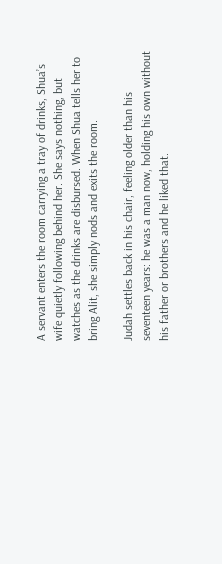A servant enters the room carrying a tray of drinks, Shua’s wife quietly following behind her. She says nothing, but watches as the drinks are disbursed. When Shua tells her to bring Alit, she simply nods and exits the room.

Judah settles back in his chair, feeling older than his seventeen years: he was a man now, holding his own without his father or brothers and he liked that.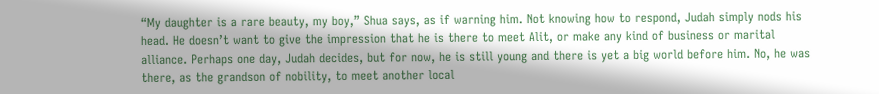“My daughter is a rare beauty, my boy,” Shua says, as if warning him. Not knowing how to respond, Judah simply nods his head. He doesn’t want to give the impression that he is there to meet Alit, or make any kind of business or marital alliance. Perhaps one day, Judah decides, but for now, he is still young and there is yet a big world before him. No, he was there, as the grandson of nobility, to meet another local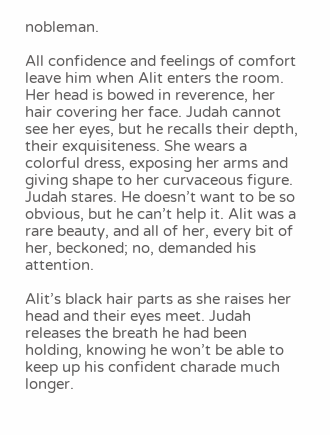nobleman.

All confidence and feelings of comfort leave him when Alit enters the room. Her head is bowed in reverence, her hair covering her face. Judah cannot see her eyes, but he recalls their depth, their exquisiteness. She wears a colorful dress, exposing her arms and giving shape to her curvaceous figure. Judah stares. He doesn’t want to be so obvious, but he can’t help it. Alit was a rare beauty, and all of her, every bit of her, beckoned; no, demanded his attention.

Alit’s black hair parts as she raises her head and their eyes meet. Judah releases the breath he had been holding, knowing he won’t be able to keep up his confident charade much longer.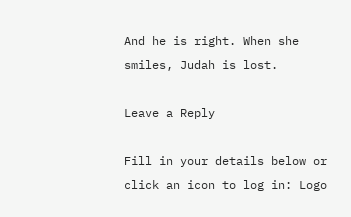And he is right. When she smiles, Judah is lost.

Leave a Reply

Fill in your details below or click an icon to log in: Logo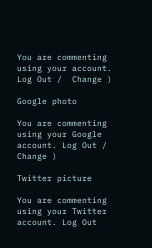You are commenting using your account. Log Out /  Change )

Google photo

You are commenting using your Google account. Log Out /  Change )

Twitter picture

You are commenting using your Twitter account. Log Out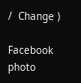/  Change )

Facebook photo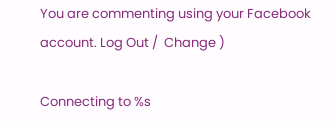You are commenting using your Facebook account. Log Out /  Change )

Connecting to %s